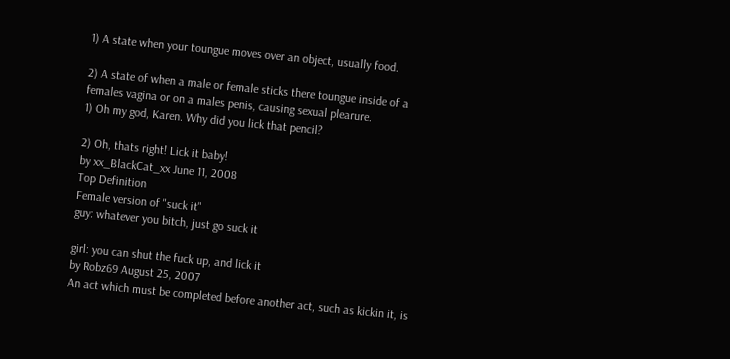1) A state when your toungue moves over an object, usually food.

2) A state of when a male or female sticks there toungue inside of a females vagina or on a males penis, causing sexual plearure.
1) Oh my god, Karen. Why did you lick that pencil?

2) Oh, thats right! Lick it baby!
by xx_BlackCat_xx June 11, 2008
Top Definition
Female version of "suck it"
guy: whatever you bitch, just go suck it

girl: you can shut the fuck up, and lick it
by Robz69 August 25, 2007
An act which must be completed before another act, such as kickin it, is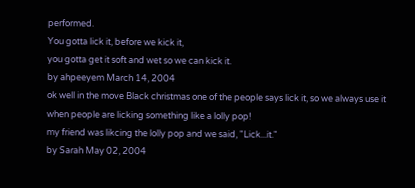performed.
You gotta lick it, before we kick it,
you gotta get it soft and wet so we can kick it.
by ahpeeyem March 14, 2004
ok well in the move Black christmas one of the people says lick it, so we always use it when people are licking something like a lolly pop!
my friend was likcing the lolly pop and we said, "Lick...it."
by Sarah May 02, 2004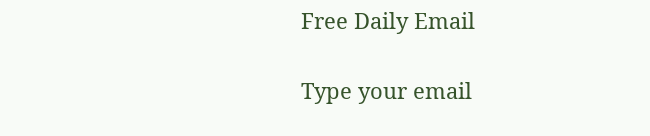Free Daily Email

Type your email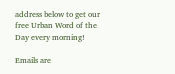address below to get our free Urban Word of the Day every morning!

Emails are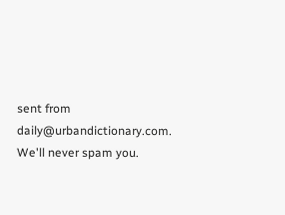sent from daily@urbandictionary.com. We'll never spam you.